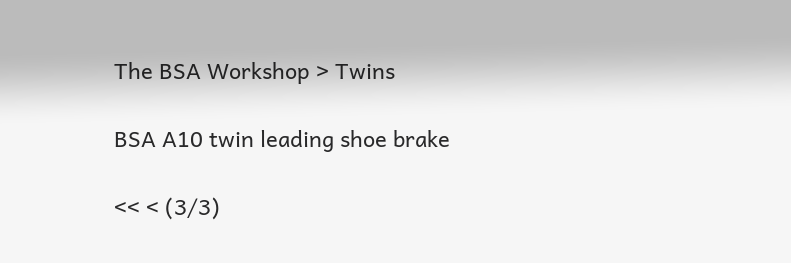The BSA Workshop > Twins

BSA A10 twin leading shoe brake

<< < (3/3)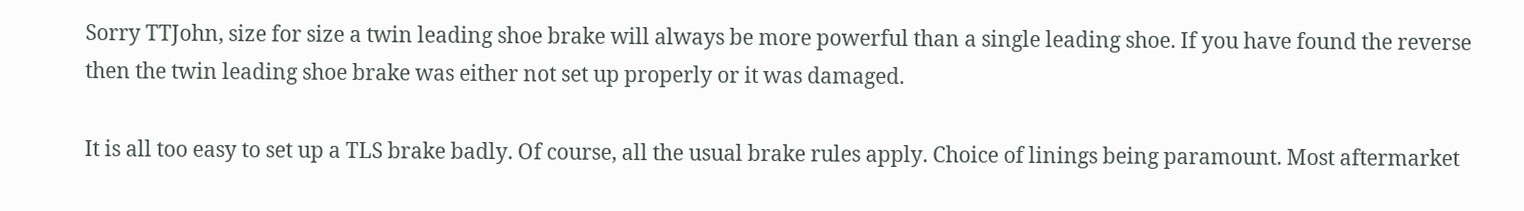Sorry TTJohn, size for size a twin leading shoe brake will always be more powerful than a single leading shoe. If you have found the reverse then the twin leading shoe brake was either not set up properly or it was damaged.

It is all too easy to set up a TLS brake badly. Of course, all the usual brake rules apply. Choice of linings being paramount. Most aftermarket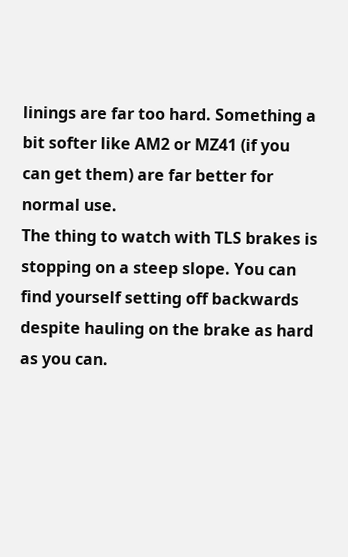linings are far too hard. Something a bit softer like AM2 or MZ41 (if you can get them) are far better for normal use.
The thing to watch with TLS brakes is stopping on a steep slope. You can find yourself setting off backwards despite hauling on the brake as hard as you can.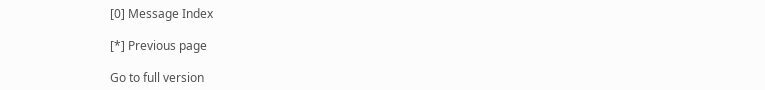[0] Message Index

[*] Previous page

Go to full version